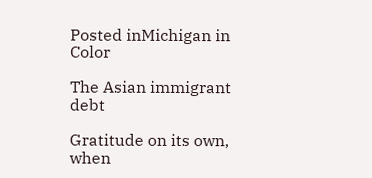Posted inMichigan in Color

The Asian immigrant debt

Gratitude on its own, when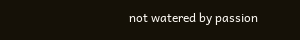not watered by passion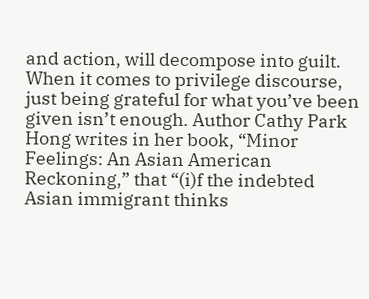and action, will decompose into guilt. When it comes to privilege discourse, just being grateful for what you’ve been given isn’t enough. Author Cathy Park Hong writes in her book, “Minor Feelings: An Asian American Reckoning,” that “(i)f the indebted Asian immigrant thinks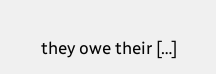they owe their […]